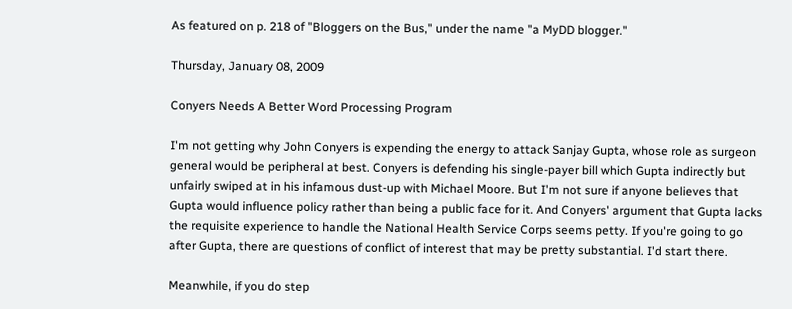As featured on p. 218 of "Bloggers on the Bus," under the name "a MyDD blogger."

Thursday, January 08, 2009

Conyers Needs A Better Word Processing Program

I'm not getting why John Conyers is expending the energy to attack Sanjay Gupta, whose role as surgeon general would be peripheral at best. Conyers is defending his single-payer bill which Gupta indirectly but unfairly swiped at in his infamous dust-up with Michael Moore. But I'm not sure if anyone believes that Gupta would influence policy rather than being a public face for it. And Conyers' argument that Gupta lacks the requisite experience to handle the National Health Service Corps seems petty. If you're going to go after Gupta, there are questions of conflict of interest that may be pretty substantial. I'd start there.

Meanwhile, if you do step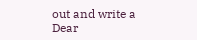out and write a Dear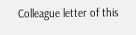Colleague letter of this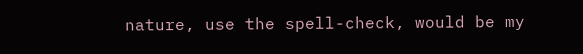nature, use the spell-check, would be my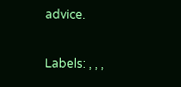advice.

Labels: , , ,